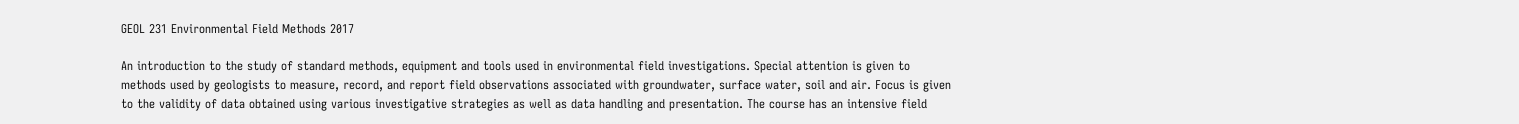GEOL 231 Environmental Field Methods 2017

An introduction to the study of standard methods, equipment and tools used in environmental field investigations. Special attention is given to methods used by geologists to measure, record, and report field observations associated with groundwater, surface water, soil and air. Focus is given to the validity of data obtained using various investigative strategies as well as data handling and presentation. The course has an intensive field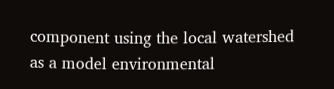component using the local watershed as a model environmental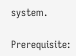system.

Prerequisite: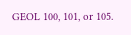GEOL 100, 101, or 105.